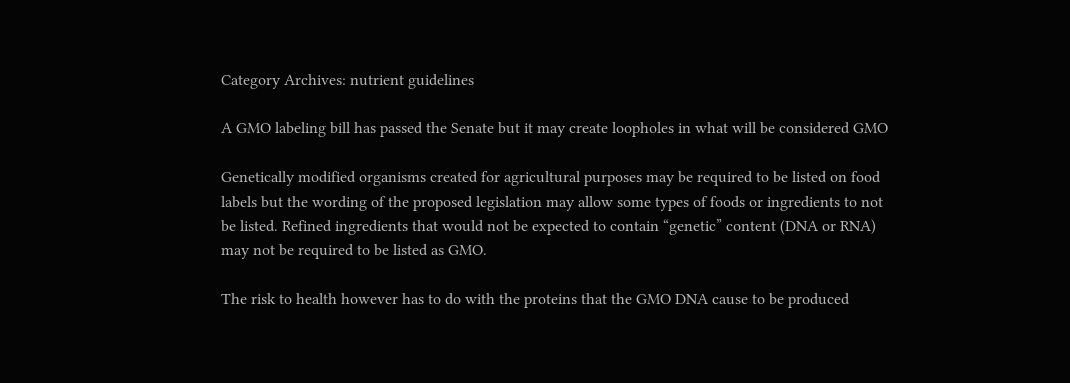Category Archives: nutrient guidelines

A GMO labeling bill has passed the Senate but it may create loopholes in what will be considered GMO

Genetically modified organisms created for agricultural purposes may be required to be listed on food labels but the wording of the proposed legislation may allow some types of foods or ingredients to not be listed. Refined ingredients that would not be expected to contain “genetic” content (DNA or RNA) may not be required to be listed as GMO.

The risk to health however has to do with the proteins that the GMO DNA cause to be produced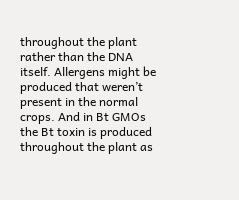throughout the plant rather than the DNA itself. Allergens might be produced that weren’t present in the normal crops. And in Bt GMOs the Bt toxin is produced throughout the plant as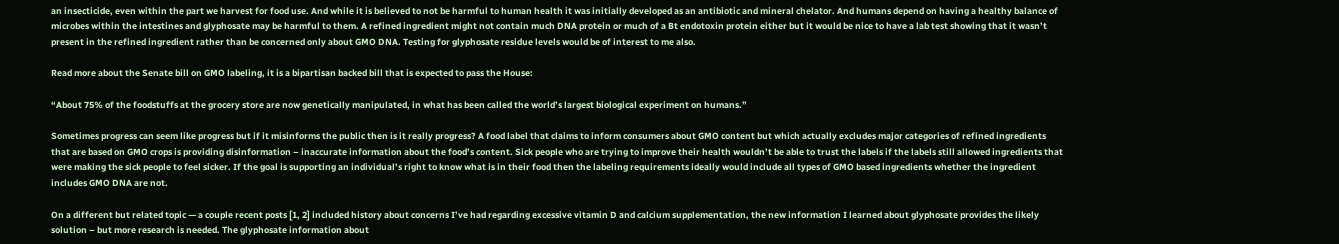an insecticide, even within the part we harvest for food use. And while it is believed to not be harmful to human health it was initially developed as an antibiotic and mineral chelator. And humans depend on having a healthy balance of microbes within the intestines and glyphosate may be harmful to them. A refined ingredient might not contain much DNA protein or much of a Bt endotoxin protein either but it would be nice to have a lab test showing that it wasn’t present in the refined ingredient rather than be concerned only about GMO DNA. Testing for glyphosate residue levels would be of interest to me also.

Read more about the Senate bill on GMO labeling, it is a bipartisan backed bill that is expected to pass the House:

“About 75% of the foodstuffs at the grocery store are now genetically manipulated, in what has been called the world’s largest biological experiment on humans.”

Sometimes progress can seem like progress but if it misinforms the public then is it really progress? A food label that claims to inform consumers about GMO content but which actually excludes major categories of refined ingredients that are based on GMO crops is providing disinformation – inaccurate information about the food’s content. Sick people who are trying to improve their health wouldn’t be able to trust the labels if the labels still allowed ingredients that were making the sick people to feel sicker. If the goal is supporting an individual’s right to know what is in their food then the labeling requirements ideally would include all types of GMO based ingredients whether the ingredient includes GMO DNA are not.

On a different but related topic — a couple recent posts [1, 2] included history about concerns I’ve had regarding excessive vitamin D and calcium supplementation, the new information I learned about glyphosate provides the likely solution – but more research is needed. The glyphosate information about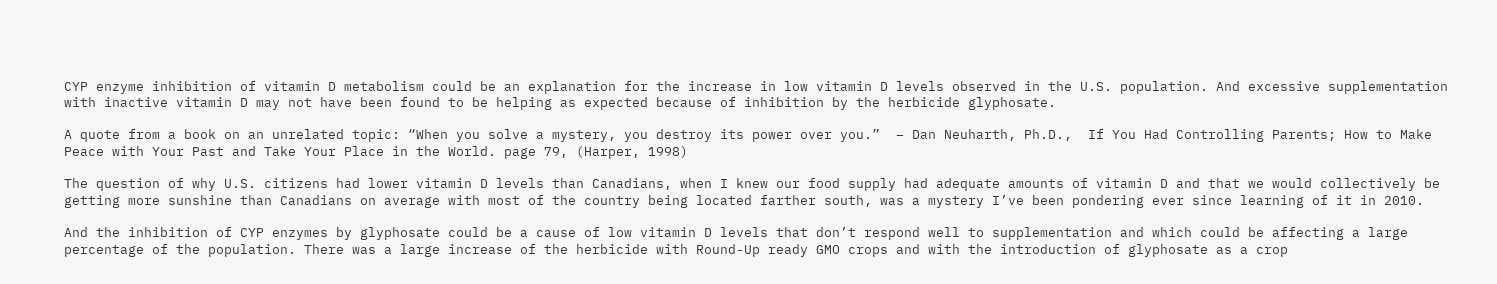CYP enzyme inhibition of vitamin D metabolism could be an explanation for the increase in low vitamin D levels observed in the U.S. population. And excessive supplementation with inactive vitamin D may not have been found to be helping as expected because of inhibition by the herbicide glyphosate.

A quote from a book on an unrelated topic: “When you solve a mystery, you destroy its power over you.”  – Dan Neuharth, Ph.D.,  If You Had Controlling Parents; How to Make Peace with Your Past and Take Your Place in the World. page 79, (Harper, 1998)

The question of why U.S. citizens had lower vitamin D levels than Canadians, when I knew our food supply had adequate amounts of vitamin D and that we would collectively be getting more sunshine than Canadians on average with most of the country being located farther south, was a mystery I’ve been pondering ever since learning of it in 2010.

And the inhibition of CYP enzymes by glyphosate could be a cause of low vitamin D levels that don’t respond well to supplementation and which could be affecting a large percentage of the population. There was a large increase of the herbicide with Round-Up ready GMO crops and with the introduction of glyphosate as a crop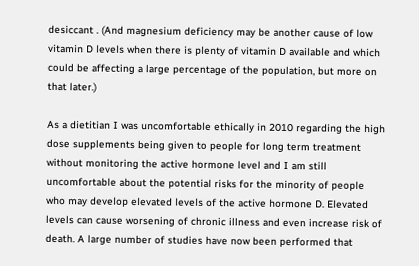desiccant . (And magnesium deficiency may be another cause of low vitamin D levels when there is plenty of vitamin D available and which could be affecting a large percentage of the population, but more on that later.)

As a dietitian I was uncomfortable ethically in 2010 regarding the high dose supplements being given to people for long term treatment without monitoring the active hormone level and I am still uncomfortable about the potential risks for the minority of people who may develop elevated levels of the active hormone D. Elevated levels can cause worsening of chronic illness and even increase risk of death. A large number of studies have now been performed that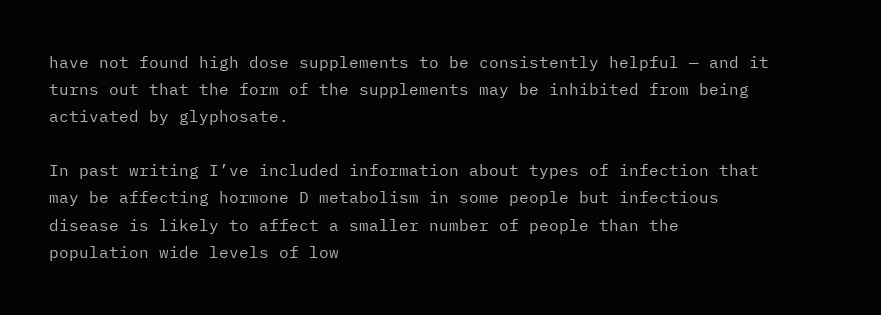have not found high dose supplements to be consistently helpful — and it turns out that the form of the supplements may be inhibited from being activated by glyphosate.

In past writing I’ve included information about types of infection that may be affecting hormone D metabolism in some people but infectious disease is likely to affect a smaller number of people than the population wide levels of low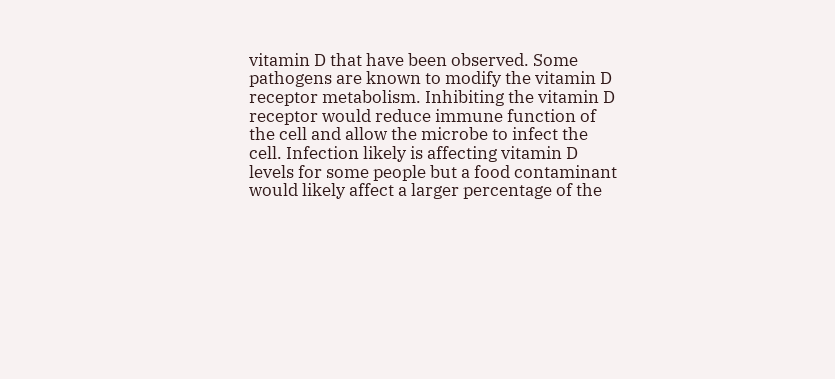vitamin D that have been observed. Some pathogens are known to modify the vitamin D receptor metabolism. Inhibiting the vitamin D receptor would reduce immune function of the cell and allow the microbe to infect the cell. Infection likely is affecting vitamin D levels for some people but a food contaminant would likely affect a larger percentage of the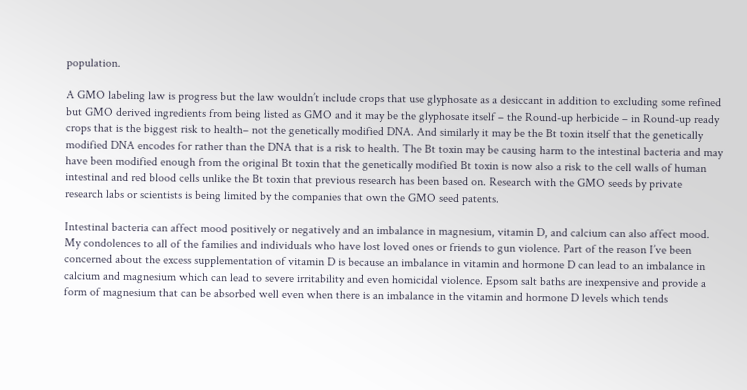population.

A GMO labeling law is progress but the law wouldn’t include crops that use glyphosate as a desiccant in addition to excluding some refined but GMO derived ingredients from being listed as GMO and it may be the glyphosate itself – the Round-up herbicide – in Round-up ready crops that is the biggest risk to health– not the genetically modified DNA. And similarly it may be the Bt toxin itself that the genetically modified DNA encodes for rather than the DNA that is a risk to health. The Bt toxin may be causing harm to the intestinal bacteria and may have been modified enough from the original Bt toxin that the genetically modified Bt toxin is now also a risk to the cell walls of human intestinal and red blood cells unlike the Bt toxin that previous research has been based on. Research with the GMO seeds by private research labs or scientists is being limited by the companies that own the GMO seed patents.

Intestinal bacteria can affect mood positively or negatively and an imbalance in magnesium, vitamin D, and calcium can also affect mood. My condolences to all of the families and individuals who have lost loved ones or friends to gun violence. Part of the reason I’ve been concerned about the excess supplementation of vitamin D is because an imbalance in vitamin and hormone D can lead to an imbalance in calcium and magnesium which can lead to severe irritability and even homicidal violence. Epsom salt baths are inexpensive and provide a form of magnesium that can be absorbed well even when there is an imbalance in the vitamin and hormone D levels which tends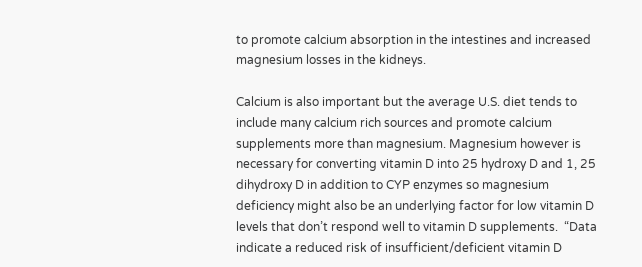to promote calcium absorption in the intestines and increased magnesium losses in the kidneys.

Calcium is also important but the average U.S. diet tends to include many calcium rich sources and promote calcium supplements more than magnesium. Magnesium however is necessary for converting vitamin D into 25 hydroxy D and 1, 25 dihydroxy D in addition to CYP enzymes so magnesium deficiency might also be an underlying factor for low vitamin D levels that don’t respond well to vitamin D supplements.  “Data indicate a reduced risk of insufficient/deficient vitamin D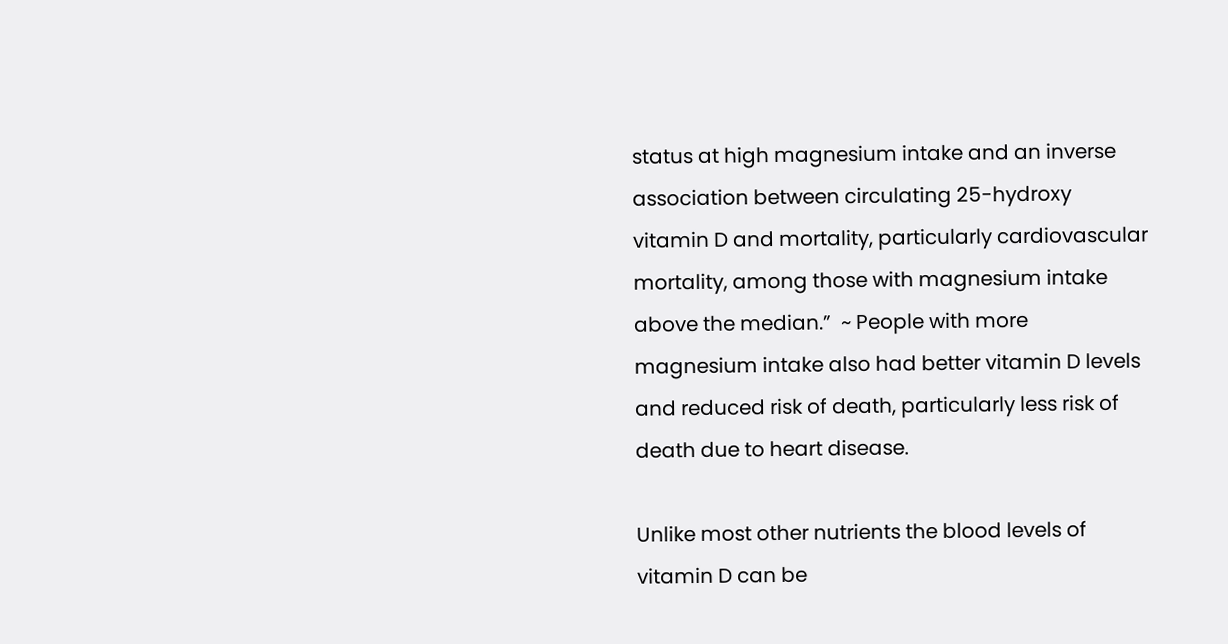status at high magnesium intake and an inverse association between circulating 25-hydroxy vitamin D and mortality, particularly cardiovascular mortality, among those with magnesium intake above the median.”  ~ People with more magnesium intake also had better vitamin D levels and reduced risk of death, particularly less risk of death due to heart disease.

Unlike most other nutrients the blood levels of vitamin D can be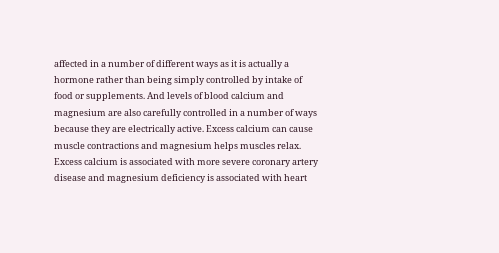affected in a number of different ways as it is actually a hormone rather than being simply controlled by intake of food or supplements. And levels of blood calcium and magnesium are also carefully controlled in a number of ways because they are electrically active. Excess calcium can cause muscle contractions and magnesium helps muscles relax. Excess calcium is associated with more severe coronary artery disease and magnesium deficiency is associated with heart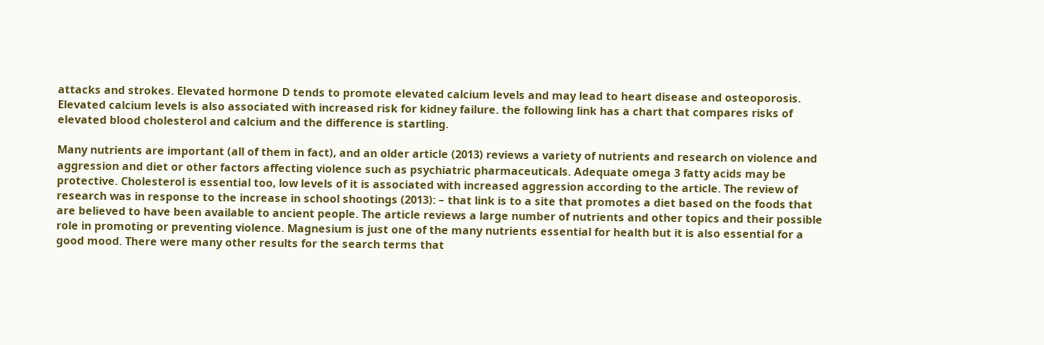attacks and strokes. Elevated hormone D tends to promote elevated calcium levels and may lead to heart disease and osteoporosis. Elevated calcium levels is also associated with increased risk for kidney failure. the following link has a chart that compares risks of elevated blood cholesterol and calcium and the difference is startling.

Many nutrients are important (all of them in fact), and an older article (2013) reviews a variety of nutrients and research on violence and aggression and diet or other factors affecting violence such as psychiatric pharmaceuticals. Adequate omega 3 fatty acids may be protective. Cholesterol is essential too, low levels of it is associated with increased aggression according to the article. The review of research was in response to the increase in school shootings (2013): – that link is to a site that promotes a diet based on the foods that are believed to have been available to ancient people. The article reviews a large number of nutrients and other topics and their possible role in promoting or preventing violence. Magnesium is just one of the many nutrients essential for health but it is also essential for a good mood. There were many other results for the search terms that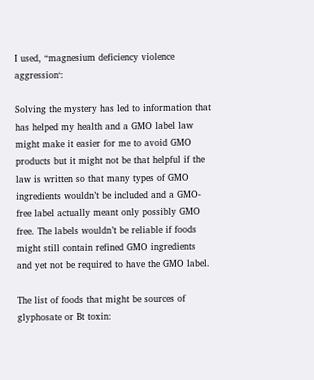I used, “magnesium deficiency violence aggression‘:

Solving the mystery has led to information that has helped my health and a GMO label law might make it easier for me to avoid GMO products but it might not be that helpful if the law is written so that many types of GMO ingredients wouldn’t be included and a GMO-free label actually meant only possibly GMO free. The labels wouldn’t be reliable if foods might still contain refined GMO ingredients and yet not be required to have the GMO label.

The list of foods that might be sources of glyphosate or Bt toxin: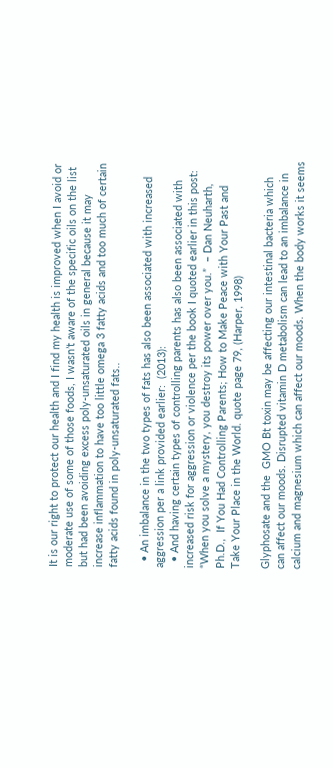It is our right to protect our health and I find my health is improved when I avoid or moderate use of some of those foods, I wasn’t aware of the specific oils on the list but had been avoiding excess poly-unsaturated oils in general because it may increase inflammation to have too little omega 3 fatty acids and too much of certain fatty acids found in poly-unsaturated fats..

  • An imbalance in the two types of fats has also been associated with increased aggression per a link provided earlier:  (2013):
  • And having certain types of controlling parents has also been associated with increased risk for aggression or violence per the book I quoted earlier in this post: “When you solve a mystery, you destroy its power over you.”  – Dan Neuharth, Ph.D.,  If You Had Controlling Parents; How to Make Peace with Your Past and Take Your Place in the World. quote page 79, (Harper, 1998)

Glyphosate and the  GMO Bt toxin may be affecting our intestinal bacteria which can affect our moods. Disrupted vitamin D metabolism can lead to an imbalance in calcium and magnesium which can affect our moods. When the body works it seems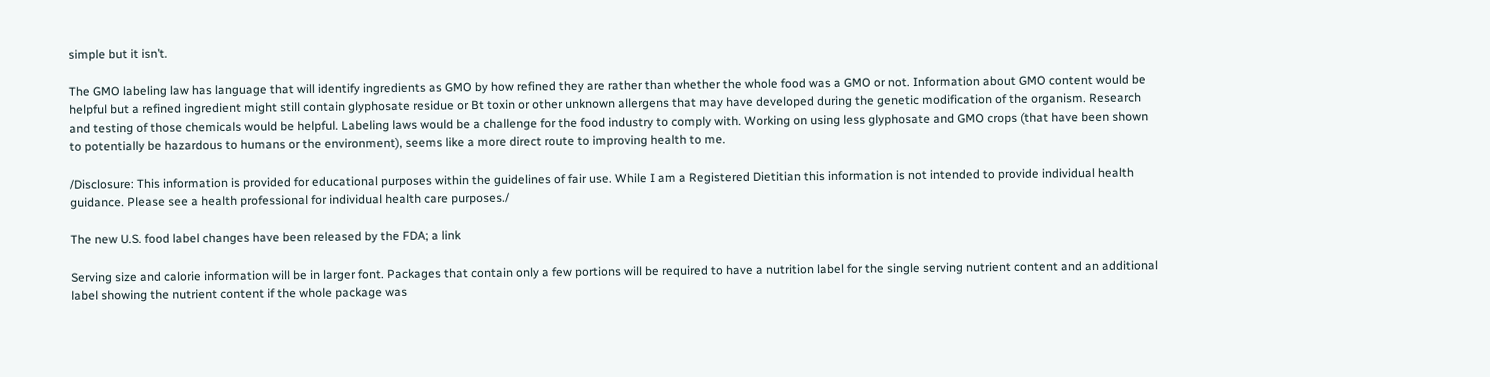simple but it isn’t.

The GMO labeling law has language that will identify ingredients as GMO by how refined they are rather than whether the whole food was a GMO or not. Information about GMO content would be helpful but a refined ingredient might still contain glyphosate residue or Bt toxin or other unknown allergens that may have developed during the genetic modification of the organism. Research and testing of those chemicals would be helpful. Labeling laws would be a challenge for the food industry to comply with. Working on using less glyphosate and GMO crops (that have been shown to potentially be hazardous to humans or the environment), seems like a more direct route to improving health to me.

/Disclosure: This information is provided for educational purposes within the guidelines of fair use. While I am a Registered Dietitian this information is not intended to provide individual health guidance. Please see a health professional for individual health care purposes./

The new U.S. food label changes have been released by the FDA; a link

Serving size and calorie information will be in larger font. Packages that contain only a few portions will be required to have a nutrition label for the single serving nutrient content and an additional label showing the nutrient content if the whole package was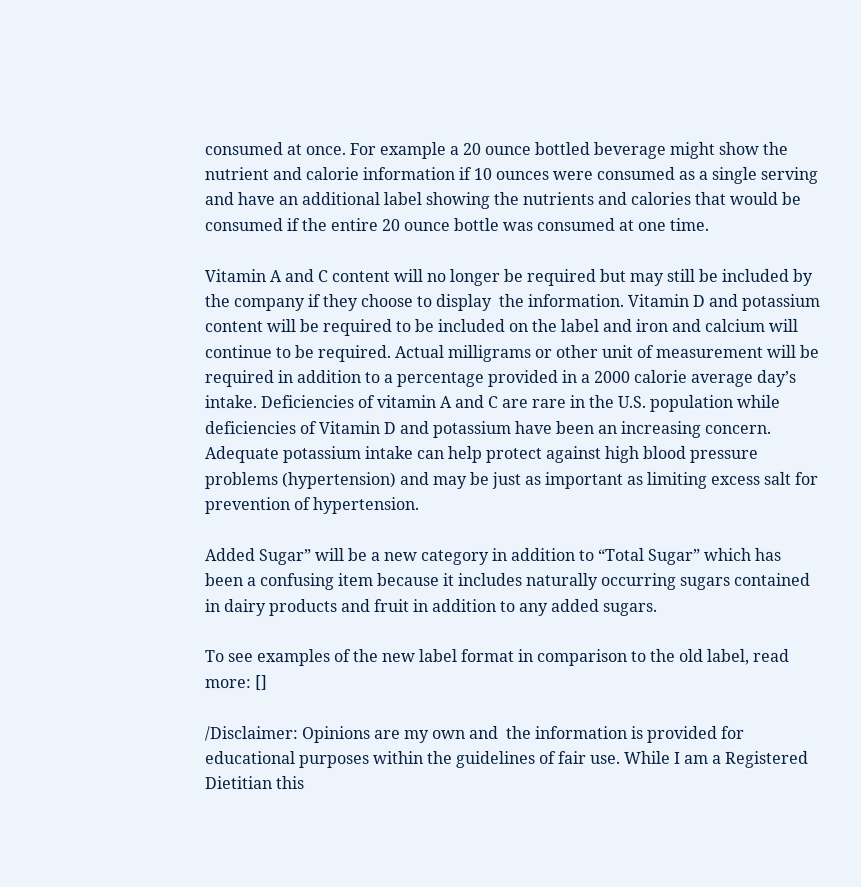consumed at once. For example a 20 ounce bottled beverage might show the nutrient and calorie information if 10 ounces were consumed as a single serving and have an additional label showing the nutrients and calories that would be consumed if the entire 20 ounce bottle was consumed at one time.

Vitamin A and C content will no longer be required but may still be included by the company if they choose to display  the information. Vitamin D and potassium content will be required to be included on the label and iron and calcium will continue to be required. Actual milligrams or other unit of measurement will be required in addition to a percentage provided in a 2000 calorie average day’s intake. Deficiencies of vitamin A and C are rare in the U.S. population while deficiencies of Vitamin D and potassium have been an increasing concern. Adequate potassium intake can help protect against high blood pressure problems (hypertension) and may be just as important as limiting excess salt for prevention of hypertension.

Added Sugar” will be a new category in addition to “Total Sugar” which has been a confusing item because it includes naturally occurring sugars contained in dairy products and fruit in addition to any added sugars.

To see examples of the new label format in comparison to the old label, read more: []

/Disclaimer: Opinions are my own and  the information is provided for educational purposes within the guidelines of fair use. While I am a Registered Dietitian this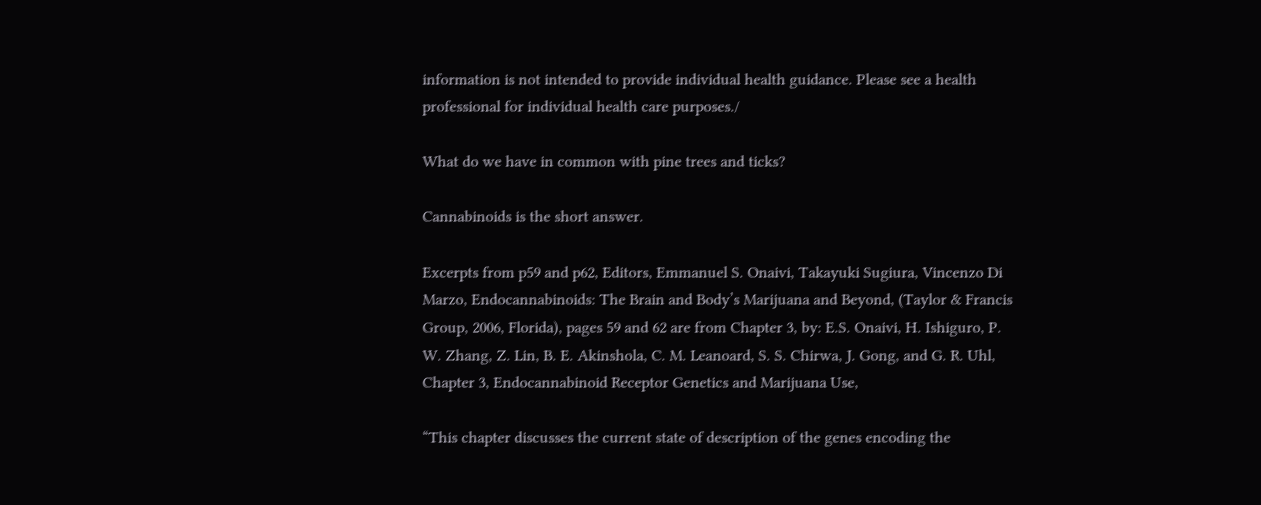information is not intended to provide individual health guidance. Please see a health professional for individual health care purposes./

What do we have in common with pine trees and ticks?

Cannabinoids is the short answer.

Excerpts from p59 and p62, Editors, Emmanuel S. Onaivi, Takayuki Sugiura, Vincenzo Di Marzo, Endocannabinoids: The Brain and Body’s Marijuana and Beyond, (Taylor & Francis Group, 2006, Florida), pages 59 and 62 are from Chapter 3, by: E.S. Onaivi, H. Ishiguro, P. W. Zhang, Z. Lin, B. E. Akinshola, C. M. Leanoard, S. S. Chirwa, J. Gong, and G. R. Uhl, Chapter 3, Endocannabinoid Receptor Genetics and Marijuana Use,

“This chapter discusses the current state of description of the genes encoding the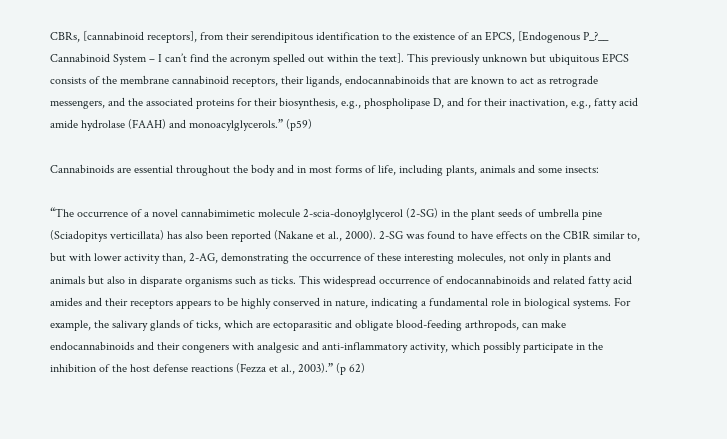CBRs, [cannabinoid receptors], from their serendipitous identification to the existence of an EPCS, [Endogenous P_?__ Cannabinoid System – I can’t find the acronym spelled out within the text]. This previously unknown but ubiquitous EPCS consists of the membrane cannabinoid receptors, their ligands, endocannabinoids that are known to act as retrograde messengers, and the associated proteins for their biosynthesis, e.g., phospholipase D, and for their inactivation, e.g., fatty acid amide hydrolase (FAAH) and monoacylglycerols.” (p59)

Cannabinoids are essential throughout the body and in most forms of life, including plants, animals and some insects:

“The occurrence of a novel cannabimimetic molecule 2-scia-donoylglycerol (2-SG) in the plant seeds of umbrella pine (Sciadopitys verticillata) has also been reported (Nakane et al., 2000). 2-SG was found to have effects on the CB1R similar to, but with lower activity than, 2-AG, demonstrating the occurrence of these interesting molecules, not only in plants and animals but also in disparate organisms such as ticks. This widespread occurrence of endocannabinoids and related fatty acid amides and their receptors appears to be highly conserved in nature, indicating a fundamental role in biological systems. For example, the salivary glands of ticks, which are ectoparasitic and obligate blood-feeding arthropods, can make endocannabinoids and their congeners with analgesic and anti-inflammatory activity, which possibly participate in the inhibition of the host defense reactions (Fezza et al., 2003).” (p 62)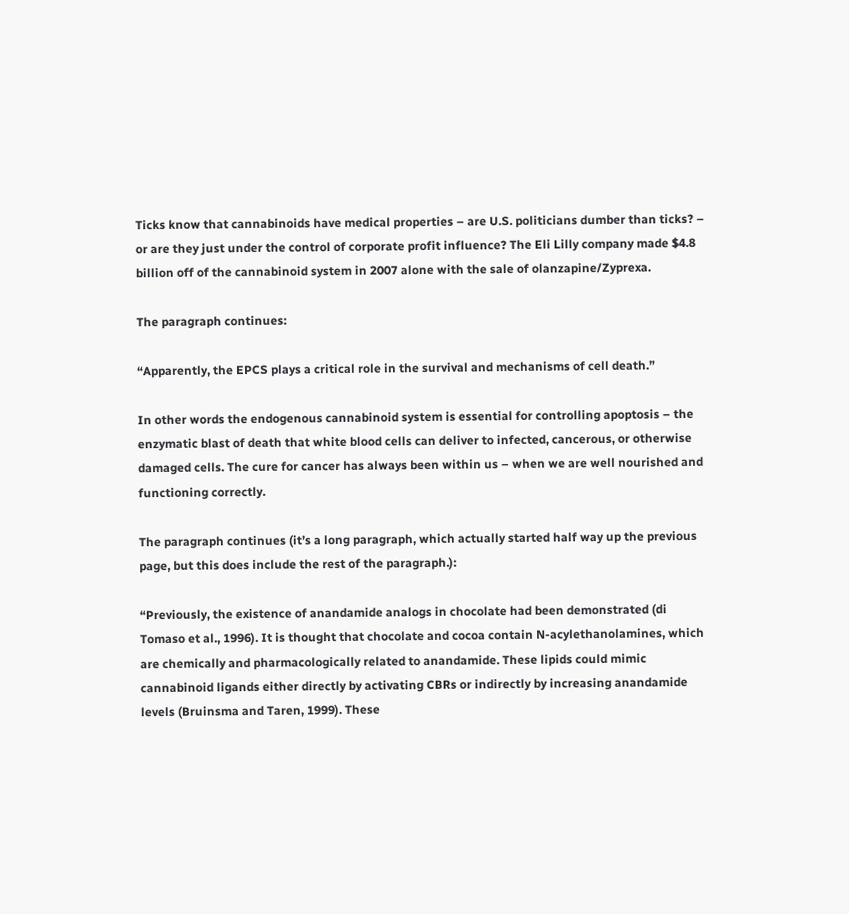Ticks know that cannabinoids have medical properties – are U.S. politicians dumber than ticks? – or are they just under the control of corporate profit influence? The Eli Lilly company made $4.8 billion off of the cannabinoid system in 2007 alone with the sale of olanzapine/Zyprexa.

The paragraph continues:

“Apparently, the EPCS plays a critical role in the survival and mechanisms of cell death.”

In other words the endogenous cannabinoid system is essential for controlling apoptosis – the enzymatic blast of death that white blood cells can deliver to infected, cancerous, or otherwise damaged cells. The cure for cancer has always been within us – when we are well nourished and functioning correctly.

The paragraph continues (it’s a long paragraph, which actually started half way up the previous page, but this does include the rest of the paragraph.):

“Previously, the existence of anandamide analogs in chocolate had been demonstrated (di Tomaso et al., 1996). It is thought that chocolate and cocoa contain N-acylethanolamines, which are chemically and pharmacologically related to anandamide. These lipids could mimic cannabinoid ligands either directly by activating CBRs or indirectly by increasing anandamide levels (Bruinsma and Taren, 1999). These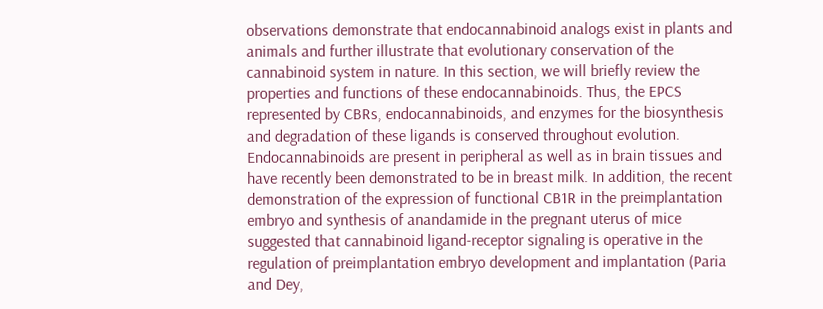observations demonstrate that endocannabinoid analogs exist in plants and animals and further illustrate that evolutionary conservation of the cannabinoid system in nature. In this section, we will briefly review the properties and functions of these endocannabinoids. Thus, the EPCS represented by CBRs, endocannabinoids, and enzymes for the biosynthesis and degradation of these ligands is conserved throughout evolution. Endocannabinoids are present in peripheral as well as in brain tissues and have recently been demonstrated to be in breast milk. In addition, the recent demonstration of the expression of functional CB1R in the preimplantation embryo and synthesis of anandamide in the pregnant uterus of mice suggested that cannabinoid ligand-receptor signaling is operative in the regulation of preimplantation embryo development and implantation (Paria and Dey,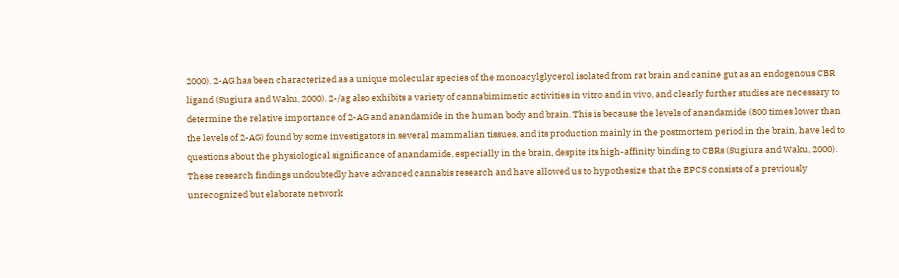2000). 2-AG has been characterized as a unique molecular species of the monoacylglycerol isolated from rat brain and canine gut as an endogenous CBR ligand (Sugiura and Waku, 2000). 2-/ag also exhibits a variety of cannabimimetic activities in vitro and in vivo, and clearly further studies are necessary to determine the relative importance of 2-AG and anandamide in the human body and brain. This is because the levels of anandamide (800 times lower than the levels of 2-AG) found by some investigators in several mammalian tissues, and its production mainly in the postmortem period in the brain, have led to questions about the physiological significance of anandamide, especially in the brain, despite its high-affinity binding to CBRs (Sugiura and Waku, 2000). These research findings undoubtedly have advanced cannabis research and have allowed us to hypothesize that the EPCS consists of a previously unrecognized but elaborate network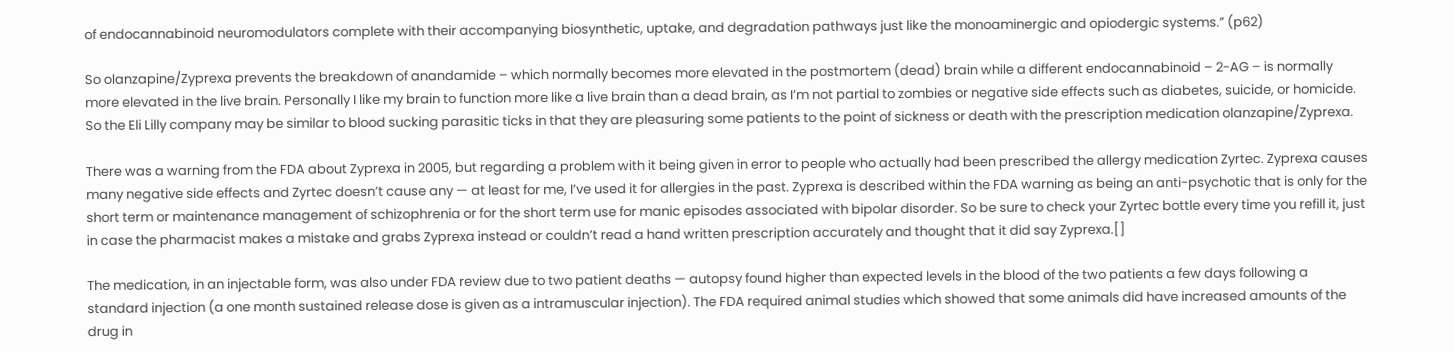of endocannabinoid neuromodulators complete with their accompanying biosynthetic, uptake, and degradation pathways just like the monoaminergic and opiodergic systems.” (p62)

So olanzapine/Zyprexa prevents the breakdown of anandamide – which normally becomes more elevated in the postmortem (dead) brain while a different endocannabinoid – 2-AG – is normally more elevated in the live brain. Personally I like my brain to function more like a live brain than a dead brain, as I’m not partial to zombies or negative side effects such as diabetes, suicide, or homicide. So the Eli Lilly company may be similar to blood sucking parasitic ticks in that they are pleasuring some patients to the point of sickness or death with the prescription medication olanzapine/Zyprexa.

There was a warning from the FDA about Zyprexa in 2005, but regarding a problem with it being given in error to people who actually had been prescribed the allergy medication Zyrtec. Zyprexa causes many negative side effects and Zyrtec doesn’t cause any — at least for me, I’ve used it for allergies in the past. Zyprexa is described within the FDA warning as being an anti-psychotic that is only for the short term or maintenance management of schizophrenia or for the short term use for manic episodes associated with bipolar disorder. So be sure to check your Zyrtec bottle every time you refill it, just in case the pharmacist makes a mistake and grabs Zyprexa instead or couldn’t read a hand written prescription accurately and thought that it did say Zyprexa.[]

The medication, in an injectable form, was also under FDA review due to two patient deaths — autopsy found higher than expected levels in the blood of the two patients a few days following a standard injection (a one month sustained release dose is given as a intramuscular injection). The FDA required animal studies which showed that some animals did have increased amounts of the drug in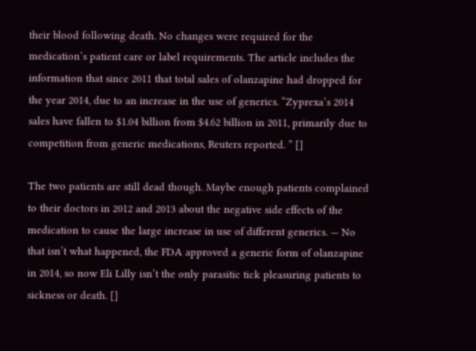their blood following death. No changes were required for the medication’s patient care or label requirements. The article includes the information that since 2011 that total sales of olanzapine had dropped for the year 2014, due to an increase in the use of generics. “Zyprexa’s 2014 sales have fallen to $1.04 billion from $4.62 billion in 2011, primarily due to competition from generic medications, Reuters reported. ” []

The two patients are still dead though. Maybe enough patients complained to their doctors in 2012 and 2013 about the negative side effects of the medication to cause the large increase in use of different generics. — No that isn’t what happened, the FDA approved a generic form of olanzapine in 2014, so now Eli Lilly isn’t the only parasitic tick pleasuring patients to sickness or death. []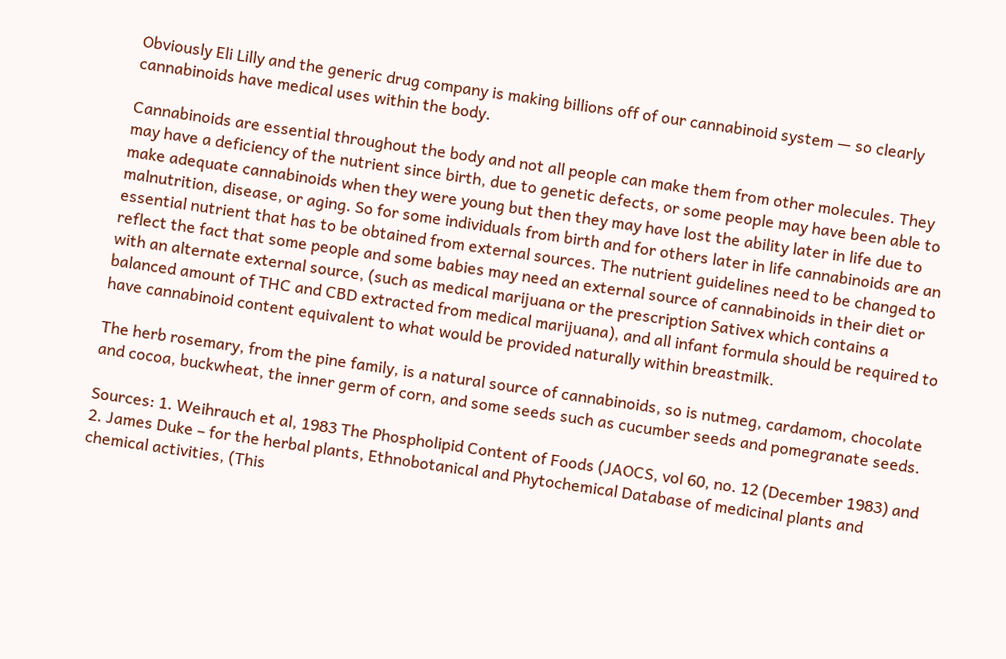Obviously Eli Lilly and the generic drug company is making billions off of our cannabinoid system — so clearly cannabinoids have medical uses within the body.

Cannabinoids are essential throughout the body and not all people can make them from other molecules. They may have a deficiency of the nutrient since birth, due to genetic defects, or some people may have been able to make adequate cannabinoids when they were young but then they may have lost the ability later in life due to malnutrition, disease, or aging. So for some individuals from birth and for others later in life cannabinoids are an essential nutrient that has to be obtained from external sources. The nutrient guidelines need to be changed to reflect the fact that some people and some babies may need an external source of cannabinoids in their diet or with an alternate external source, (such as medical marijuana or the prescription Sativex which contains a balanced amount of THC and CBD extracted from medical marijuana), and all infant formula should be required to have cannabinoid content equivalent to what would be provided naturally within breastmilk.

The herb rosemary, from the pine family, is a natural source of cannabinoids, so is nutmeg, cardamom, chocolate and cocoa, buckwheat, the inner germ of corn, and some seeds such as cucumber seeds and pomegranate seeds.

Sources: 1. Weihrauch et al, 1983 The Phospholipid Content of Foods (JAOCS, vol 60, no. 12 (December 1983) and 2. James Duke – for the herbal plants, Ethnobotanical and Phytochemical Database of medicinal plants and chemical activities, (This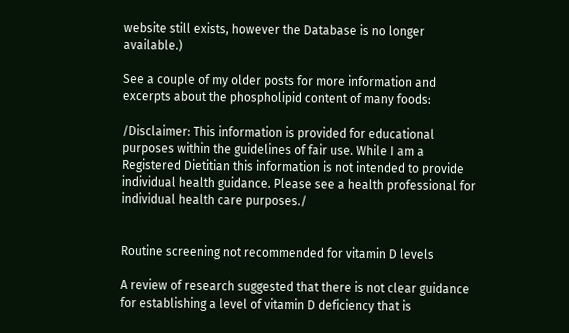website still exists, however the Database is no longer available.)

See a couple of my older posts for more information and excerpts about the phospholipid content of many foods:

/Disclaimer: This information is provided for educational purposes within the guidelines of fair use. While I am a Registered Dietitian this information is not intended to provide individual health guidance. Please see a health professional for individual health care purposes./


Routine screening not recommended for vitamin D levels

A review of research suggested that there is not clear guidance for establishing a level of vitamin D deficiency that is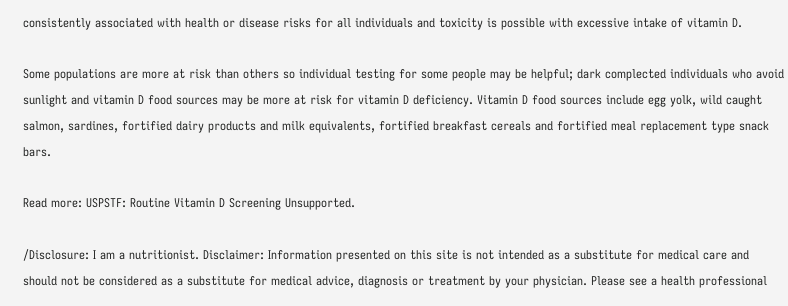consistently associated with health or disease risks for all individuals and toxicity is possible with excessive intake of vitamin D.

Some populations are more at risk than others so individual testing for some people may be helpful; dark complected individuals who avoid sunlight and vitamin D food sources may be more at risk for vitamin D deficiency. Vitamin D food sources include egg yolk, wild caught salmon, sardines, fortified dairy products and milk equivalents, fortified breakfast cereals and fortified meal replacement type snack bars.

Read more: USPSTF: Routine Vitamin D Screening Unsupported.

/Disclosure: I am a nutritionist. Disclaimer: Information presented on this site is not intended as a substitute for medical care and should not be considered as a substitute for medical advice, diagnosis or treatment by your physician. Please see a health professional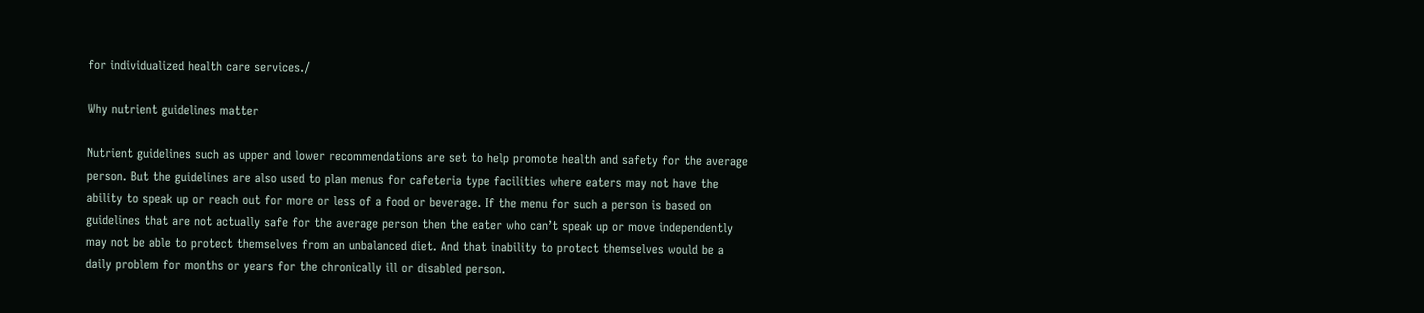for individualized health care services./

Why nutrient guidelines matter

Nutrient guidelines such as upper and lower recommendations are set to help promote health and safety for the average person. But the guidelines are also used to plan menus for cafeteria type facilities where eaters may not have the ability to speak up or reach out for more or less of a food or beverage. If the menu for such a person is based on guidelines that are not actually safe for the average person then the eater who can’t speak up or move independently may not be able to protect themselves from an unbalanced diet. And that inability to protect themselves would be a daily problem for months or years for the chronically ill or disabled person.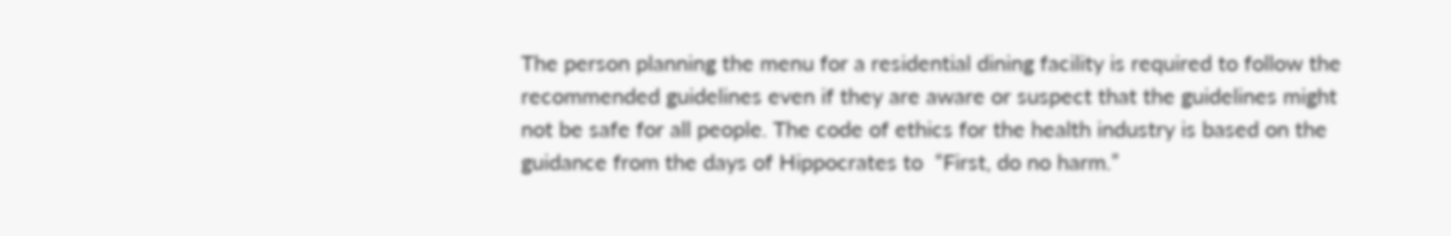The person planning the menu for a residential dining facility is required to follow the recommended guidelines even if they are aware or suspect that the guidelines might not be safe for all people. The code of ethics for the health industry is based on the guidance from the days of Hippocrates to  “First, do no harm.”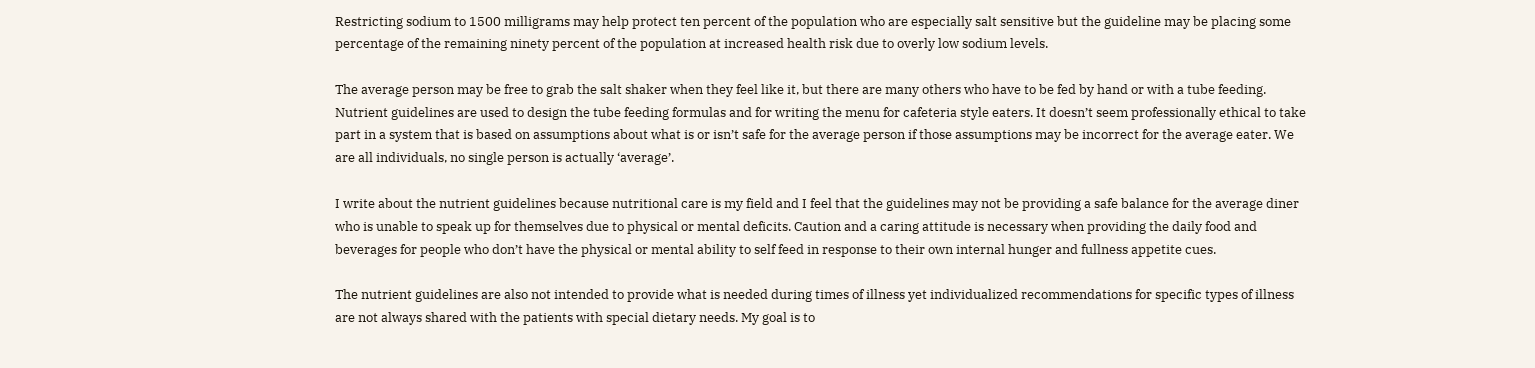Restricting sodium to 1500 milligrams may help protect ten percent of the population who are especially salt sensitive but the guideline may be placing some percentage of the remaining ninety percent of the population at increased health risk due to overly low sodium levels.

The average person may be free to grab the salt shaker when they feel like it, but there are many others who have to be fed by hand or with a tube feeding. Nutrient guidelines are used to design the tube feeding formulas and for writing the menu for cafeteria style eaters. It doesn’t seem professionally ethical to take part in a system that is based on assumptions about what is or isn’t safe for the average person if those assumptions may be incorrect for the average eater. We are all individuals, no single person is actually ‘average’.

I write about the nutrient guidelines because nutritional care is my field and I feel that the guidelines may not be providing a safe balance for the average diner who is unable to speak up for themselves due to physical or mental deficits. Caution and a caring attitude is necessary when providing the daily food and beverages for people who don’t have the physical or mental ability to self feed in response to their own internal hunger and fullness appetite cues.

The nutrient guidelines are also not intended to provide what is needed during times of illness yet individualized recommendations for specific types of illness are not always shared with the patients with special dietary needs. My goal is to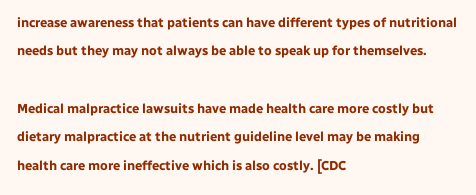increase awareness that patients can have different types of nutritional needs but they may not always be able to speak up for themselves.

Medical malpractice lawsuits have made health care more costly but dietary malpractice at the nutrient guideline level may be making health care more ineffective which is also costly. [CDC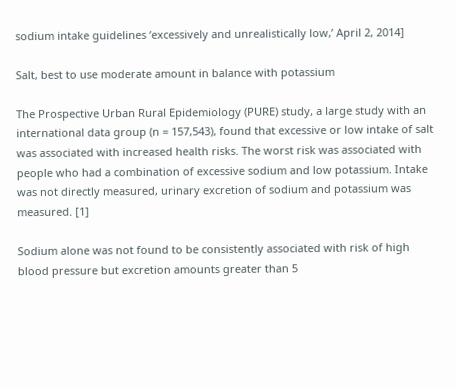sodium intake guidelines ‘excessively and unrealistically low,’ April 2, 2014]

Salt, best to use moderate amount in balance with potassium

The Prospective Urban Rural Epidemiology (PURE) study, a large study with an international data group (n = 157,543), found that excessive or low intake of salt was associated with increased health risks. The worst risk was associated with people who had a combination of excessive sodium and low potassium. Intake was not directly measured, urinary excretion of sodium and potassium was measured. [1]

Sodium alone was not found to be consistently associated with risk of high blood pressure but excretion amounts greater than 5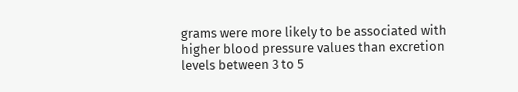grams were more likely to be associated with higher blood pressure values than excretion levels between 3 to 5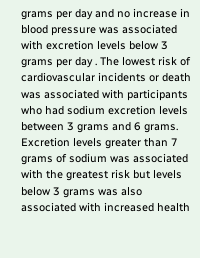grams per day and no increase in blood pressure was associated with excretion levels below 3 grams per day . The lowest risk of cardiovascular incidents or death was associated with participants who had sodium excretion levels between 3 grams and 6 grams. Excretion levels greater than 7 grams of sodium was associated with the greatest risk but levels below 3 grams was also associated with increased health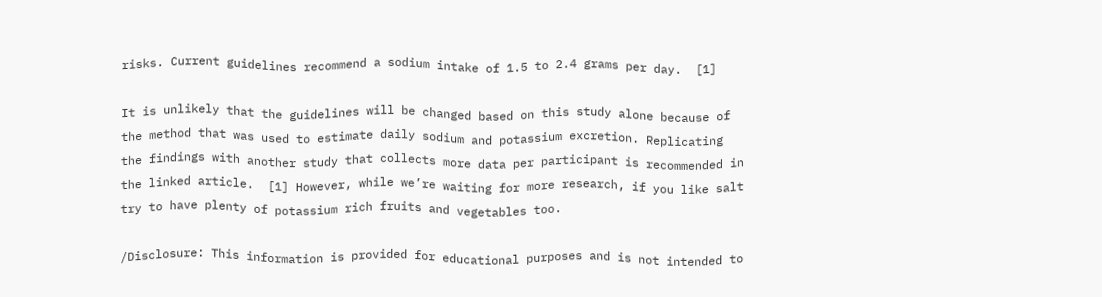risks. Current guidelines recommend a sodium intake of 1.5 to 2.4 grams per day.  [1]

It is unlikely that the guidelines will be changed based on this study alone because of the method that was used to estimate daily sodium and potassium excretion. Replicating the findings with another study that collects more data per participant is recommended in the linked article.  [1] However, while we’re waiting for more research, if you like salt try to have plenty of potassium rich fruits and vegetables too.

/Disclosure: This information is provided for educational purposes and is not intended to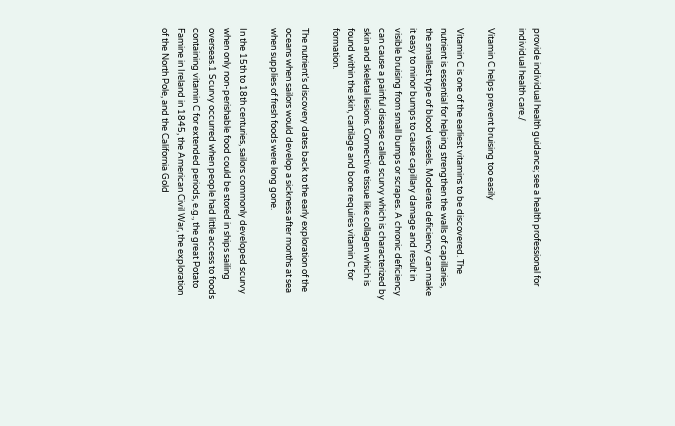provide individual health guidance; see a health professional for individual health care./

Vitamin C helps prevent bruising too easily

Vitamin C is one of the earliest vitamins to be discovered. The nutrient is essential for helping strengthen the walls of capillaries, the smallest type of blood vessels. Moderate deficiency can make it easy to minor bumps to cause capillary damage and result in visible bruising from small bumps or scrapes. A chronic deficiency can cause a painful disease called scurvy which is characterized by skin and skeletal lesions. Connective tissue like collagen which is found within the skin, cartilage and bone requires vitamin C for formation.

The nutrient’s discovery dates back to the early exploration of the oceans when sailors would develop a sickness after months at sea when supplies of fresh foods were long gone.

In the 15th to 18th centuries, sailors commonly developed scurvy when only non-perishable food could be stored in ships sailing overseas.1 Scurvy occurred when people had little access to foods containing vitamin C for extended periods, e.g., the great Potato Famine in Ireland in 1845, the American Civil War, the exploration of the North Pole, and the California Gold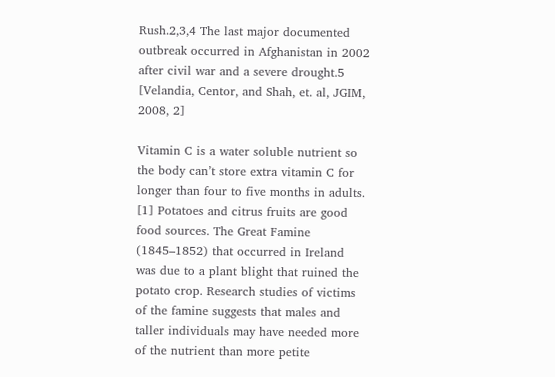Rush.2,3,4 The last major documented outbreak occurred in Afghanistan in 2002 after civil war and a severe drought.5         [Velandia, Centor, and Shah, et. al, JGIM, 2008, 2]

Vitamin C is a water soluble nutrient so the body can’t store extra vitamin C for longer than four to five months in adults. [1] Potatoes and citrus fruits are good food sources. The Great Famine (1845–1852) that occurred in Ireland was due to a plant blight that ruined the potato crop. Research studies of victims of the famine suggests that males and taller individuals may have needed more of the nutrient than more petite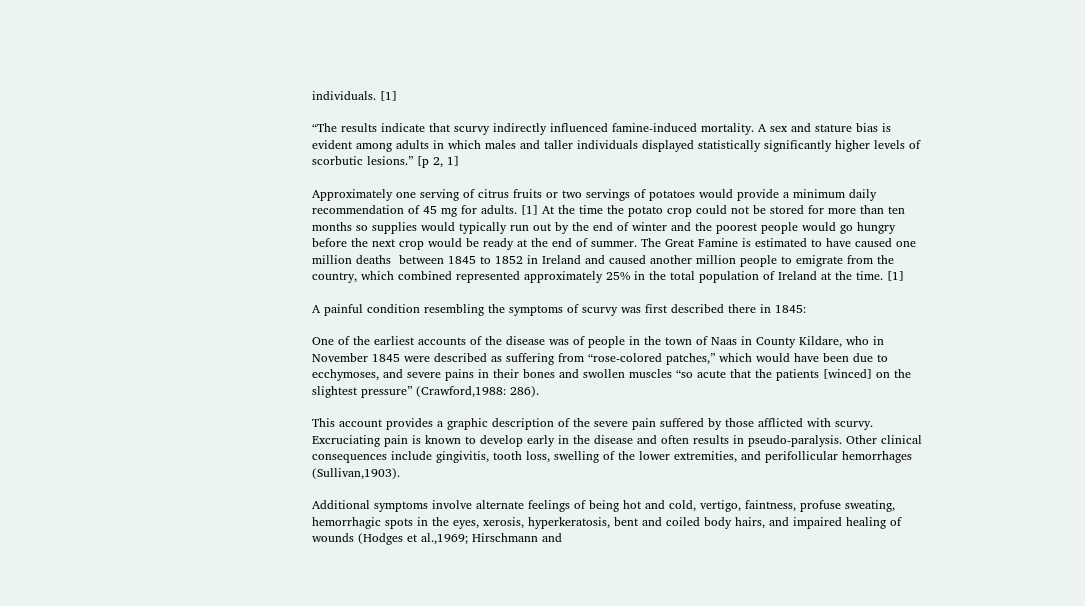individuals. [1]

“The results indicate that scurvy indirectly influenced famine-induced mortality. A sex and stature bias is evident among adults in which males and taller individuals displayed statistically significantly higher levels of scorbutic lesions.” [p 2, 1]

Approximately one serving of citrus fruits or two servings of potatoes would provide a minimum daily recommendation of 45 mg for adults. [1] At the time the potato crop could not be stored for more than ten months so supplies would typically run out by the end of winter and the poorest people would go hungry before the next crop would be ready at the end of summer. The Great Famine is estimated to have caused one million deaths  between 1845 to 1852 in Ireland and caused another million people to emigrate from the country, which combined represented approximately 25% in the total population of Ireland at the time. [1]

A painful condition resembling the symptoms of scurvy was first described there in 1845:

One of the earliest accounts of the disease was of people in the town of Naas in County Kildare, who in November 1845 were described as suffering from “rose-colored patches,” which would have been due to ecchymoses, and severe pains in their bones and swollen muscles “so acute that the patients [winced] on the slightest pressure” (Crawford,1988: 286).

This account provides a graphic description of the severe pain suffered by those afflicted with scurvy. Excruciating pain is known to develop early in the disease and often results in pseudo-paralysis. Other clinical consequences include gingivitis, tooth loss, swelling of the lower extremities, and perifollicular hemorrhages (Sullivan,1903).

Additional symptoms involve alternate feelings of being hot and cold, vertigo, faintness, profuse sweating, hemorrhagic spots in the eyes, xerosis, hyperkeratosis, bent and coiled body hairs, and impaired healing of wounds (Hodges et al.,1969; Hirschmann and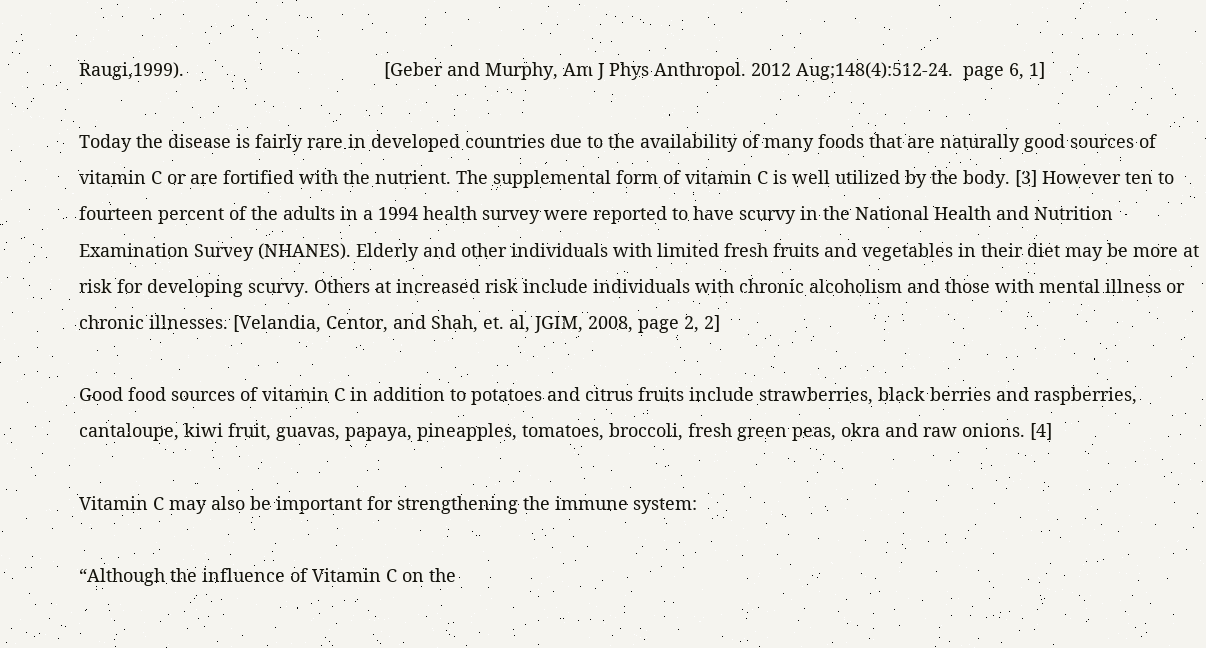Raugi,1999).                                        [Geber and Murphy, Am J Phys Anthropol. 2012 Aug;148(4):512-24.  page 6, 1]

Today the disease is fairly rare in developed countries due to the availability of many foods that are naturally good sources of vitamin C or are fortified with the nutrient. The supplemental form of vitamin C is well utilized by the body. [3] However ten to fourteen percent of the adults in a 1994 health survey were reported to have scurvy in the National Health and Nutrition Examination Survey (NHANES). Elderly and other individuals with limited fresh fruits and vegetables in their diet may be more at risk for developing scurvy. Others at increased risk include individuals with chronic alcoholism and those with mental illness or chronic illnesses. [Velandia, Centor, and Shah, et. al, JGIM, 2008, page 2, 2]

Good food sources of vitamin C in addition to potatoes and citrus fruits include strawberries, black berries and raspberries, cantaloupe, kiwi fruit, guavas, papaya, pineapples, tomatoes, broccoli, fresh green peas, okra and raw onions. [4]

Vitamin C may also be important for strengthening the immune system:

“Although the influence of Vitamin C on the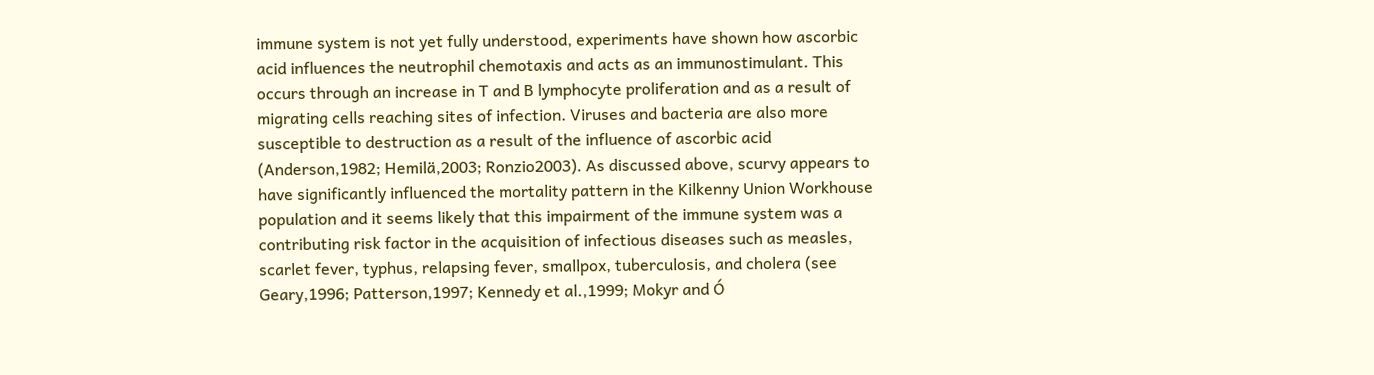immune system is not yet fully understood, experiments have shown how ascorbic acid influences the neutrophil chemotaxis and acts as an immunostimulant. This occurs through an increase in T and B lymphocyte proliferation and as a result of migrating cells reaching sites of infection. Viruses and bacteria are also more susceptible to destruction as a result of the influence of ascorbic acid (Anderson,1982; Hemilä,2003; Ronzio2003). As discussed above, scurvy appears to have significantly influenced the mortality pattern in the Kilkenny Union Workhouse population and it seems likely that this impairment of the immune system was a contributing risk factor in the acquisition of infectious diseases such as measles, scarlet fever, typhus, relapsing fever, smallpox, tuberculosis, and cholera (see Geary,1996; Patterson,1997; Kennedy et al.,1999; Mokyr and Ó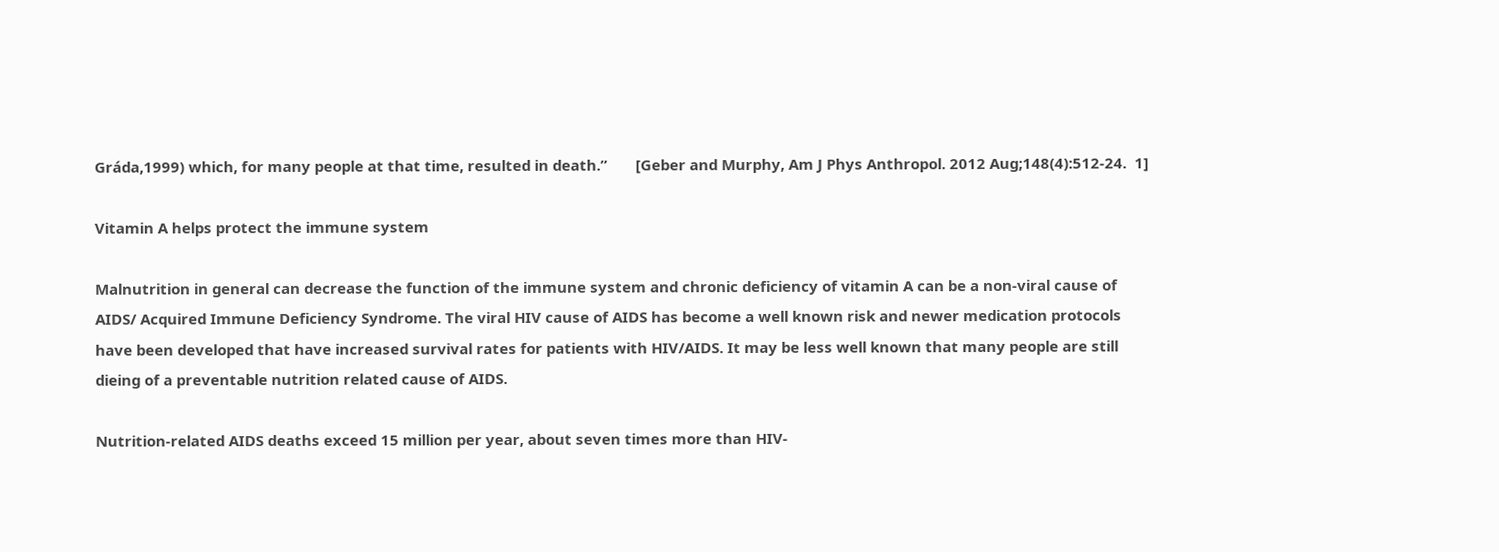Gráda,1999) which, for many people at that time, resulted in death.”       [Geber and Murphy, Am J Phys Anthropol. 2012 Aug;148(4):512-24.  1]

Vitamin A helps protect the immune system

Malnutrition in general can decrease the function of the immune system and chronic deficiency of vitamin A can be a non-viral cause of AIDS/ Acquired Immune Deficiency Syndrome. The viral HIV cause of AIDS has become a well known risk and newer medication protocols have been developed that have increased survival rates for patients with HIV/AIDS. It may be less well known that many people are still dieing of a preventable nutrition related cause of AIDS.

Nutrition-related AIDS deaths exceed 15 million per year, about seven times more than HIV-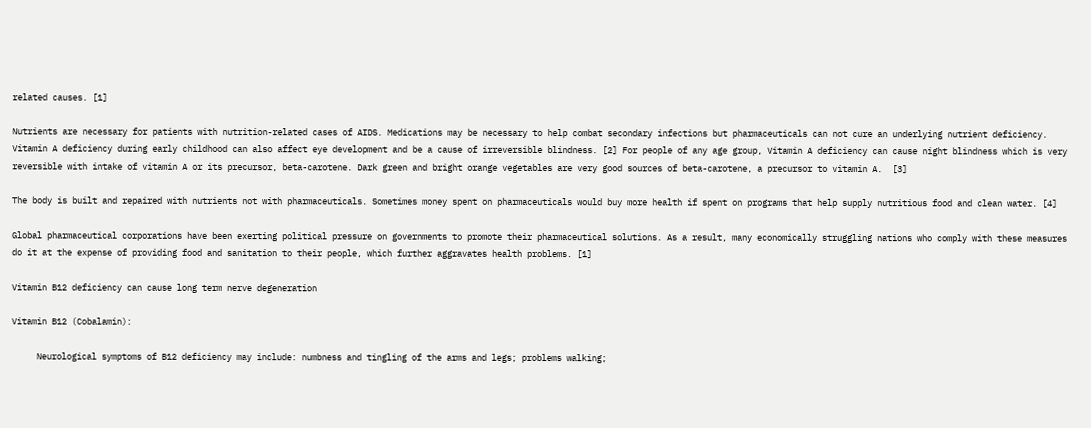related causes. [1]

Nutrients are necessary for patients with nutrition-related cases of AIDS. Medications may be necessary to help combat secondary infections but pharmaceuticals can not cure an underlying nutrient deficiency. Vitamin A deficiency during early childhood can also affect eye development and be a cause of irreversible blindness. [2] For people of any age group, Vitamin A deficiency can cause night blindness which is very reversible with intake of vitamin A or its precursor, beta-carotene. Dark green and bright orange vegetables are very good sources of beta-carotene, a precursor to vitamin A.  [3]

The body is built and repaired with nutrients not with pharmaceuticals. Sometimes money spent on pharmaceuticals would buy more health if spent on programs that help supply nutritious food and clean water. [4]

Global pharmaceutical corporations have been exerting political pressure on governments to promote their pharmaceutical solutions. As a result, many economically struggling nations who comply with these measures do it at the expense of providing food and sanitation to their people, which further aggravates health problems. [1]

Vitamin B12 deficiency can cause long term nerve degeneration

Vitamin B12 (Cobalamin):

     Neurological symptoms of B12 deficiency may include: numbness and tingling of the arms and legs; problems walking;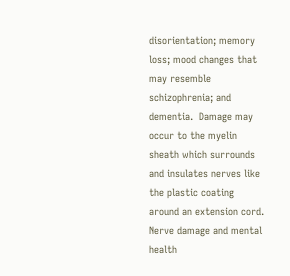disorientation; memory loss; mood changes that may resemble schizophrenia; and dementia.  Damage may occur to the myelin sheath which surrounds and insulates nerves like the plastic coating around an extension cord.  Nerve damage and mental health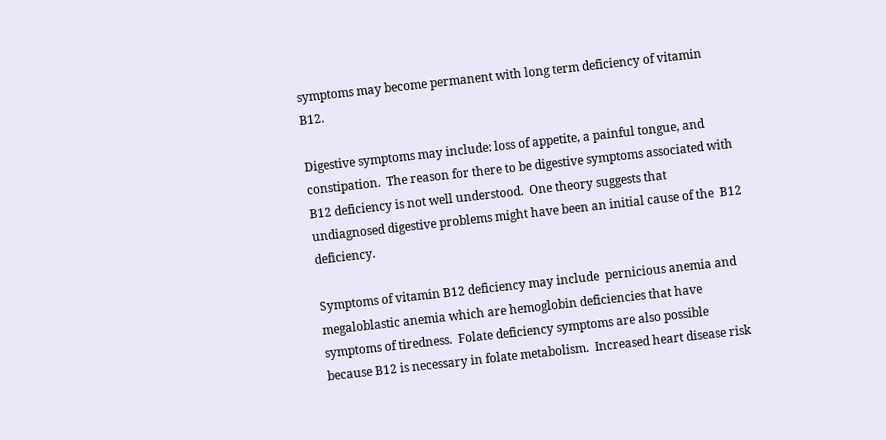symptoms may become permanent with long term deficiency of vitamin B12.

Digestive symptoms may include: loss of appetite, a painful tongue, and constipation.  The reason for there to be digestive symptoms associated with B12 deficiency is not well understood.  One theory suggests that undiagnosed digestive problems might have been an initial cause of the  B12 deficiency.

Symptoms of vitamin B12 deficiency may include  pernicious anemia and megaloblastic anemia which are hemoglobin deficiencies that have symptoms of tiredness.  Folate deficiency symptoms are also possible because B12 is necessary in folate metabolism.  Increased heart disease risk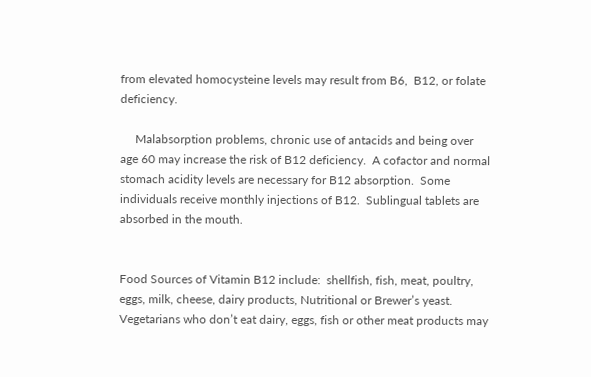from elevated homocysteine levels may result from B6,  B12, or folate deficiency.

     Malabsorption problems, chronic use of antacids and being over age 60 may increase the risk of B12 deficiency.  A cofactor and normal stomach acidity levels are necessary for B12 absorption.  Some individuals receive monthly injections of B12.  Sublingual tablets are absorbed in the mouth.


Food Sources of Vitamin B12 include:  shellfish, fish, meat, poultry, eggs, milk, cheese, dairy products, Nutritional or Brewer’s yeast.  Vegetarians who don’t eat dairy, eggs, fish or other meat products may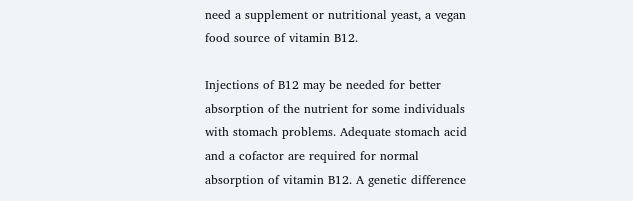need a supplement or nutritional yeast, a vegan food source of vitamin B12.

Injections of B12 may be needed for better absorption of the nutrient for some individuals with stomach problems. Adequate stomach acid and a cofactor are required for normal absorption of vitamin B12. A genetic difference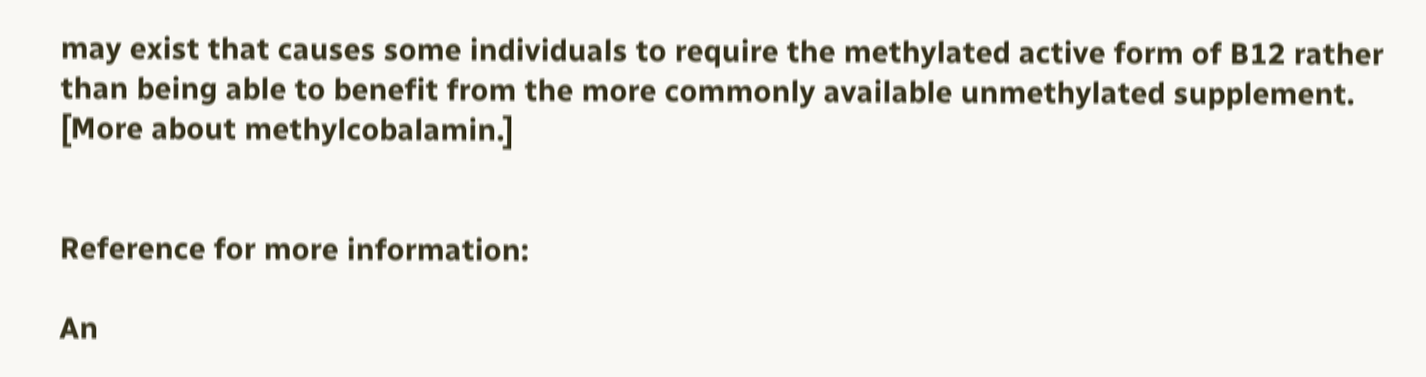may exist that causes some individuals to require the methylated active form of B12 rather than being able to benefit from the more commonly available unmethylated supplement.  [More about methylcobalamin.]


Reference for more information:

An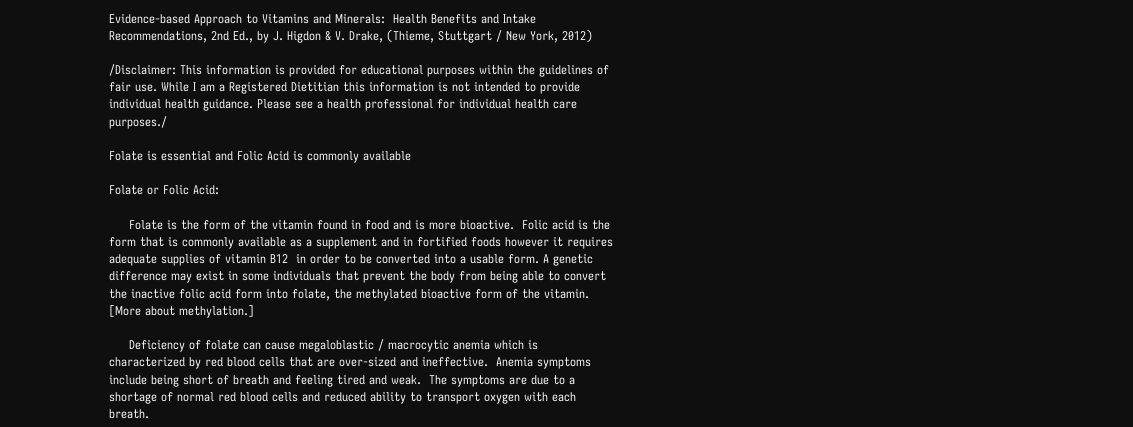Evidence-based Approach to Vitamins and Minerals:  Health Benefits and Intake Recommendations, 2nd Ed., by J. Higdon & V. Drake, (Thieme, Stuttgart / New York, 2012)

/Disclaimer: This information is provided for educational purposes within the guidelines of fair use. While I am a Registered Dietitian this information is not intended to provide individual health guidance. Please see a health professional for individual health care purposes./

Folate is essential and Folic Acid is commonly available

Folate or Folic Acid:

     Folate is the form of the vitamin found in food and is more bioactive.  Folic acid is the form that is commonly available as a supplement and in fortified foods however it requires adequate supplies of vitamin B12  in order to be converted into a usable form. A genetic difference may exist in some individuals that prevent the body from being able to convert the inactive folic acid form into folate, the methylated bioactive form of the vitamin. [More about methylation.]

     Deficiency of folate can cause megaloblastic / macrocytic anemia which is characterized by red blood cells that are over-sized and ineffective.  Anemia symptoms include being short of breath and feeling tired and weak.  The symptoms are due to a shortage of normal red blood cells and reduced ability to transport oxygen with each breath.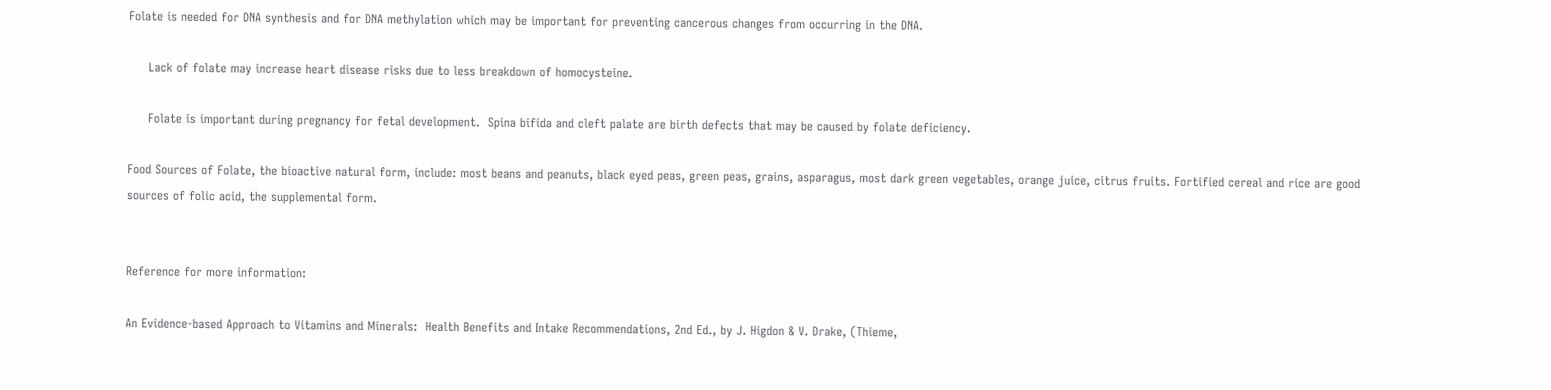Folate is needed for DNA synthesis and for DNA methylation which may be important for preventing cancerous changes from occurring in the DNA.

     Lack of folate may increase heart disease risks due to less breakdown of homocysteine.

     Folate is important during pregnancy for fetal development.  Spina bifida and cleft palate are birth defects that may be caused by folate deficiency.

Food Sources of Folate, the bioactive natural form, include: most beans and peanuts, black eyed peas, green peas, grains, asparagus, most dark green vegetables, orange juice, citrus fruits. Fortified cereal and rice are good sources of folic acid, the supplemental form.


Reference for more information:

An Evidence-based Approach to Vitamins and Minerals:  Health Benefits and Intake Recommendations, 2nd Ed., by J. Higdon & V. Drake, (Thieme,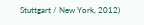Stuttgart / New York, 2012)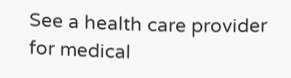See a health care provider for medical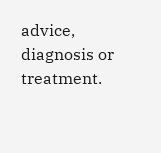advice, diagnosis or treatment.